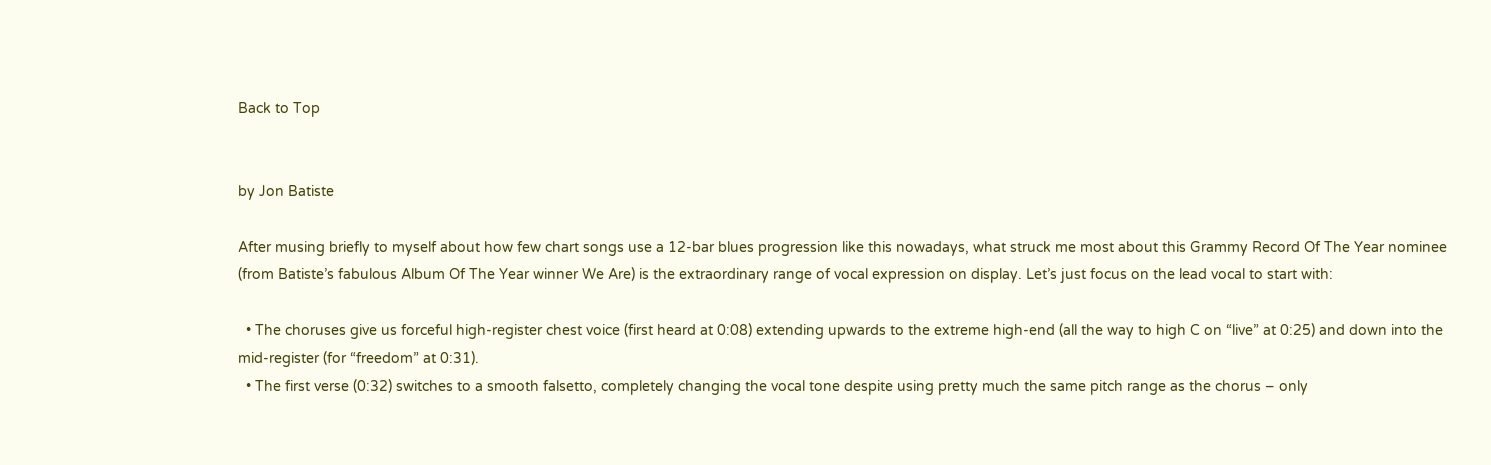Back to Top


by Jon Batiste

After musing briefly to myself about how few chart songs use a 12-bar blues progression like this nowadays, what struck me most about this Grammy Record Of The Year nominee (from Batiste’s fabulous Album Of The Year winner We Are) is the extraordinary range of vocal expression on display. Let’s just focus on the lead vocal to start with:

  • The choruses give us forceful high-register chest voice (first heard at 0:08) extending upwards to the extreme high-end (all the way to high C on “live” at 0:25) and down into the mid-register (for “freedom” at 0:31).
  • The first verse (0:32) switches to a smooth falsetto, completely changing the vocal tone despite using pretty much the same pitch range as the chorus – only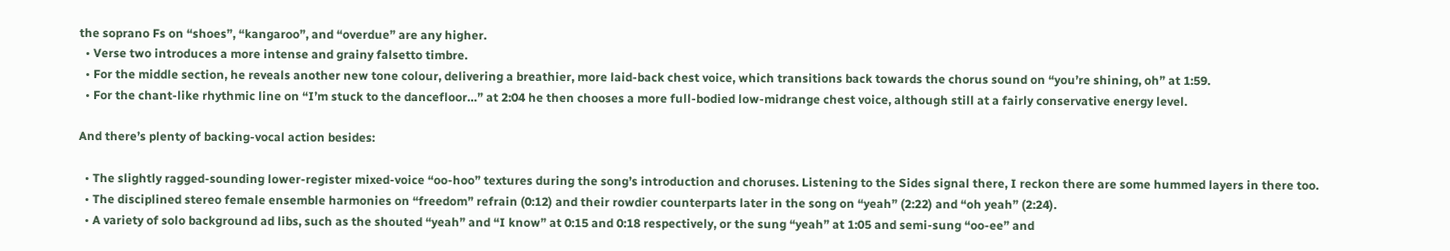the soprano Fs on “shoes”, “kangaroo”, and “overdue” are any higher.
  • Verse two introduces a more intense and grainy falsetto timbre.
  • For the middle section, he reveals another new tone colour, delivering a breathier, more laid-back chest voice, which transitions back towards the chorus sound on “you’re shining, oh” at 1:59.
  • For the chant-like rhythmic line on “I’m stuck to the dancefloor…” at 2:04 he then chooses a more full-bodied low-midrange chest voice, although still at a fairly conservative energy level.

And there’s plenty of backing-vocal action besides:

  • The slightly ragged-sounding lower-register mixed-voice “oo-hoo” textures during the song’s introduction and choruses. Listening to the Sides signal there, I reckon there are some hummed layers in there too.
  • The disciplined stereo female ensemble harmonies on “freedom” refrain (0:12) and their rowdier counterparts later in the song on “yeah” (2:22) and “oh yeah” (2:24).
  • A variety of solo background ad libs, such as the shouted “yeah” and “I know” at 0:15 and 0:18 respectively, or the sung “yeah” at 1:05 and semi-sung “oo-ee” and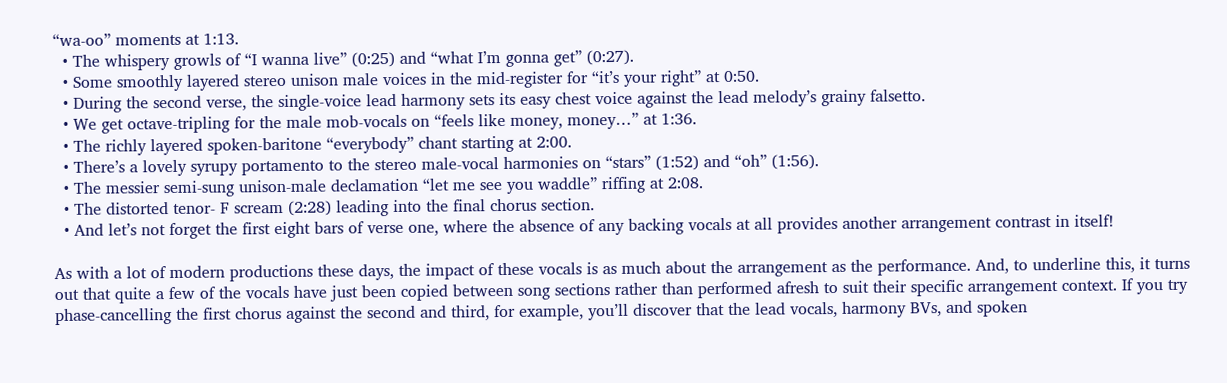“wa-oo” moments at 1:13.
  • The whispery growls of “I wanna live” (0:25) and “what I’m gonna get” (0:27).
  • Some smoothly layered stereo unison male voices in the mid-register for “it’s your right” at 0:50.
  • During the second verse, the single-voice lead harmony sets its easy chest voice against the lead melody’s grainy falsetto.
  • We get octave-tripling for the male mob-vocals on “feels like money, money…” at 1:36.
  • The richly layered spoken-baritone “everybody” chant starting at 2:00.
  • There’s a lovely syrupy portamento to the stereo male-vocal harmonies on “stars” (1:52) and “oh” (1:56).
  • The messier semi-sung unison-male declamation “let me see you waddle” riffing at 2:08.
  • The distorted tenor- F scream (2:28) leading into the final chorus section.
  • And let’s not forget the first eight bars of verse one, where the absence of any backing vocals at all provides another arrangement contrast in itself!

As with a lot of modern productions these days, the impact of these vocals is as much about the arrangement as the performance. And, to underline this, it turns out that quite a few of the vocals have just been copied between song sections rather than performed afresh to suit their specific arrangement context. If you try phase-cancelling the first chorus against the second and third, for example, you’ll discover that the lead vocals, harmony BVs, and spoken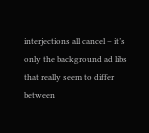interjections all cancel – it’s only the background ad libs that really seem to differ between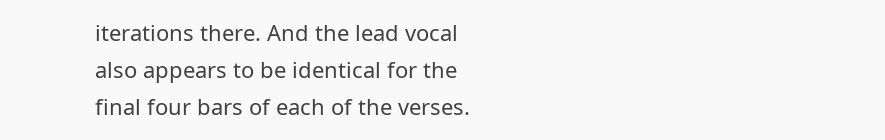iterations there. And the lead vocal also appears to be identical for the final four bars of each of the verses.